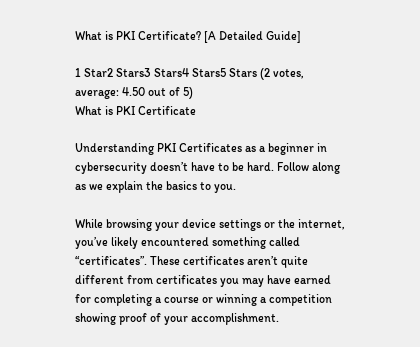What is PKI Certificate? [A Detailed Guide]

1 Star2 Stars3 Stars4 Stars5 Stars (2 votes, average: 4.50 out of 5)
What is PKI Certificate

Understanding PKI Certificates as a beginner in cybersecurity doesn’t have to be hard. Follow along as we explain the basics to you.

While browsing your device settings or the internet, you’ve likely encountered something called “certificates”. These certificates aren’t quite different from certificates you may have earned for completing a course or winning a competition showing proof of your accomplishment.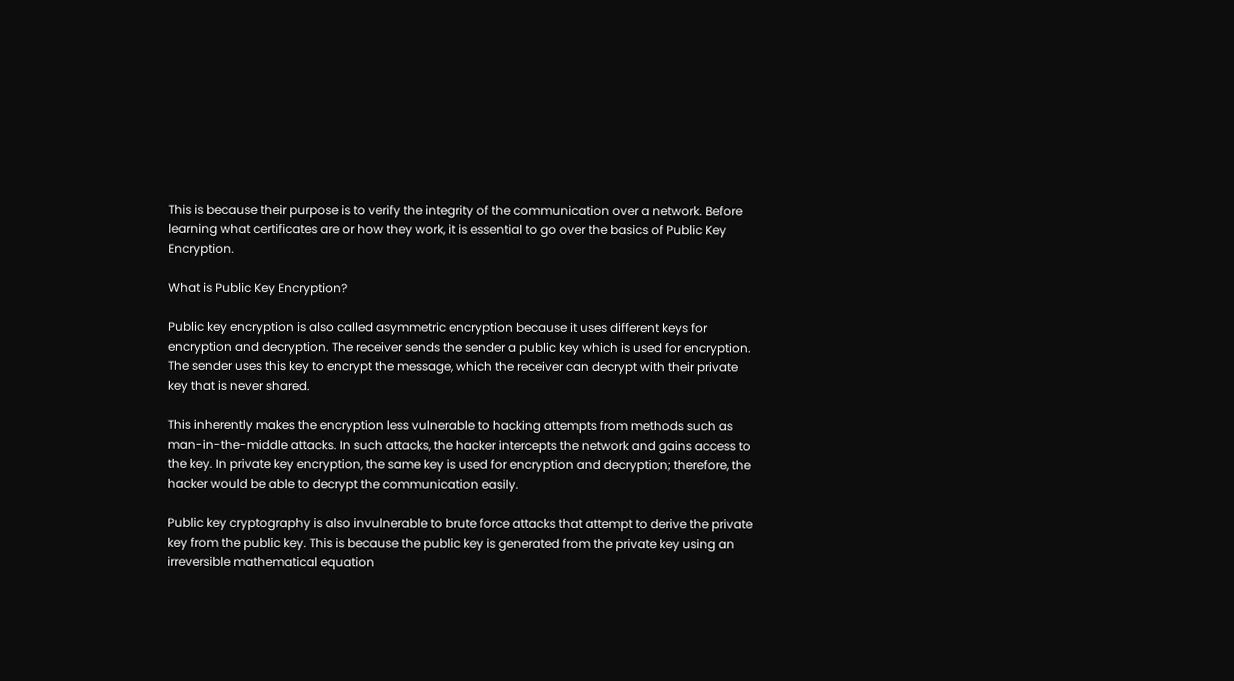This is because their purpose is to verify the integrity of the communication over a network. Before learning what certificates are or how they work, it is essential to go over the basics of Public Key Encryption.

What is Public Key Encryption?

Public key encryption is also called asymmetric encryption because it uses different keys for encryption and decryption. The receiver sends the sender a public key which is used for encryption. The sender uses this key to encrypt the message, which the receiver can decrypt with their private key that is never shared.

This inherently makes the encryption less vulnerable to hacking attempts from methods such as man-in-the-middle attacks. In such attacks, the hacker intercepts the network and gains access to the key. In private key encryption, the same key is used for encryption and decryption; therefore, the hacker would be able to decrypt the communication easily.

Public key cryptography is also invulnerable to brute force attacks that attempt to derive the private key from the public key. This is because the public key is generated from the private key using an irreversible mathematical equation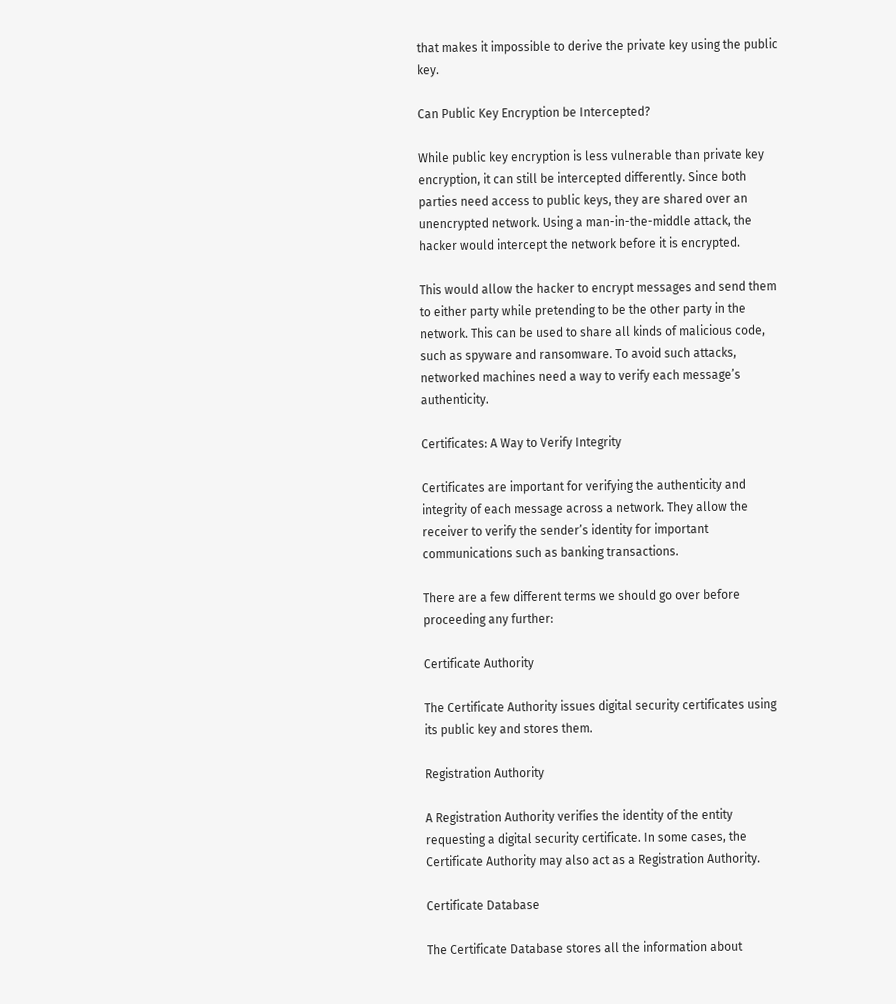that makes it impossible to derive the private key using the public key.

Can Public Key Encryption be Intercepted?

While public key encryption is less vulnerable than private key encryption, it can still be intercepted differently. Since both parties need access to public keys, they are shared over an unencrypted network. Using a man-in-the-middle attack, the hacker would intercept the network before it is encrypted.

This would allow the hacker to encrypt messages and send them to either party while pretending to be the other party in the network. This can be used to share all kinds of malicious code, such as spyware and ransomware. To avoid such attacks, networked machines need a way to verify each message’s authenticity.

Certificates: A Way to Verify Integrity

Certificates are important for verifying the authenticity and integrity of each message across a network. They allow the receiver to verify the sender’s identity for important communications such as banking transactions.

There are a few different terms we should go over before proceeding any further:

Certificate Authority

The Certificate Authority issues digital security certificates using its public key and stores them.

Registration Authority

A Registration Authority verifies the identity of the entity requesting a digital security certificate. In some cases, the Certificate Authority may also act as a Registration Authority.

Certificate Database

The Certificate Database stores all the information about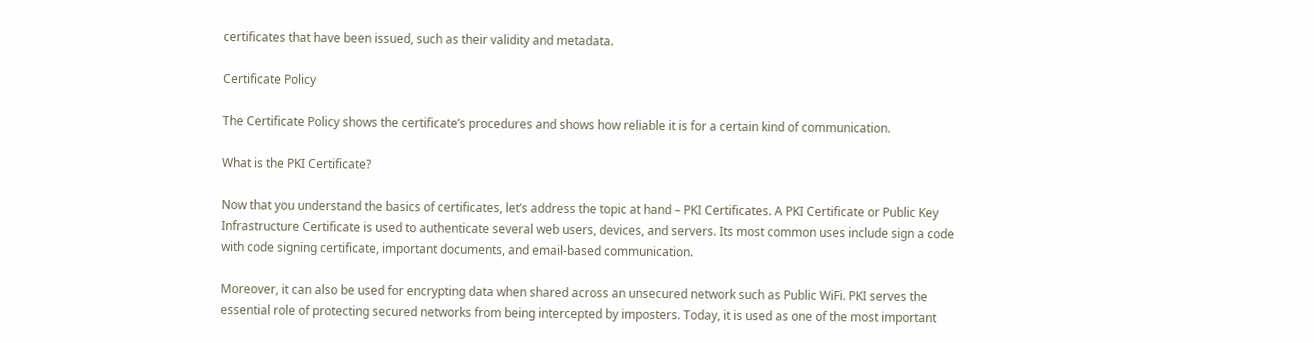certificates that have been issued, such as their validity and metadata.

Certificate Policy

The Certificate Policy shows the certificate’s procedures and shows how reliable it is for a certain kind of communication.

What is the PKI Certificate?

Now that you understand the basics of certificates, let’s address the topic at hand – PKI Certificates. A PKI Certificate or Public Key Infrastructure Certificate is used to authenticate several web users, devices, and servers. Its most common uses include sign a code with code signing certificate, important documents, and email-based communication.

Moreover, it can also be used for encrypting data when shared across an unsecured network such as Public WiFi. PKI serves the essential role of protecting secured networks from being intercepted by imposters. Today, it is used as one of the most important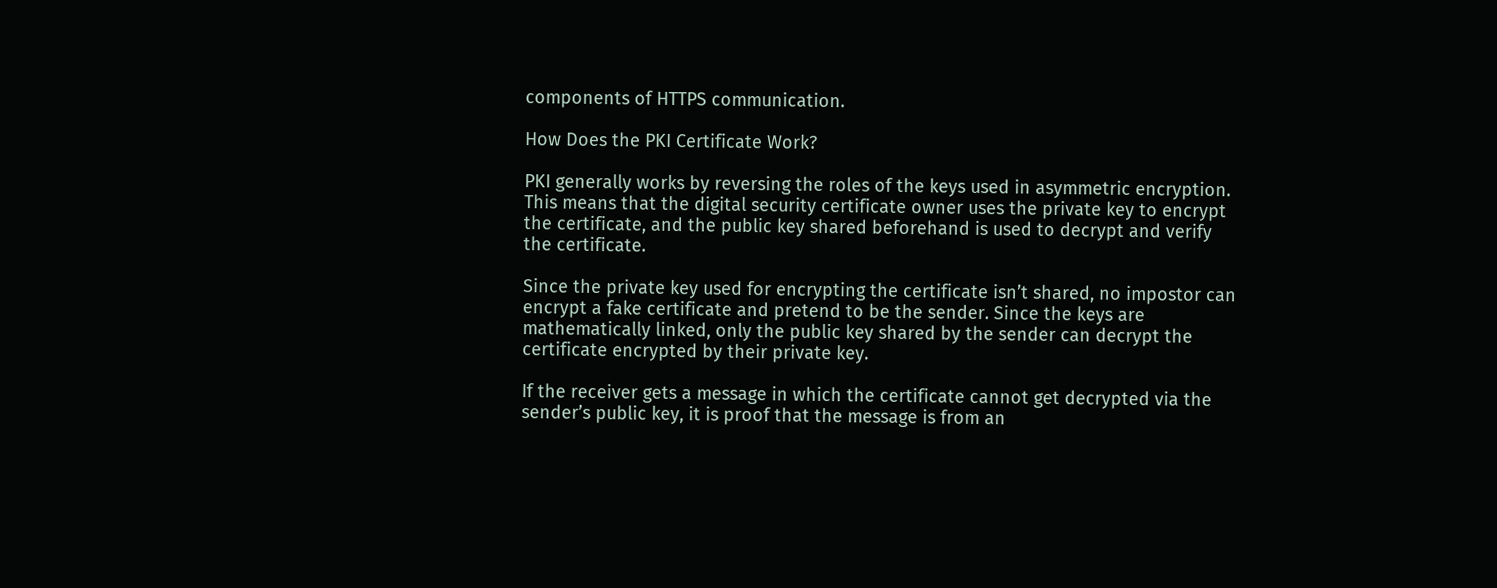components of HTTPS communication.

How Does the PKI Certificate Work?

PKI generally works by reversing the roles of the keys used in asymmetric encryption. This means that the digital security certificate owner uses the private key to encrypt the certificate, and the public key shared beforehand is used to decrypt and verify the certificate.

Since the private key used for encrypting the certificate isn’t shared, no impostor can encrypt a fake certificate and pretend to be the sender. Since the keys are mathematically linked, only the public key shared by the sender can decrypt the certificate encrypted by their private key.

If the receiver gets a message in which the certificate cannot get decrypted via the sender’s public key, it is proof that the message is from an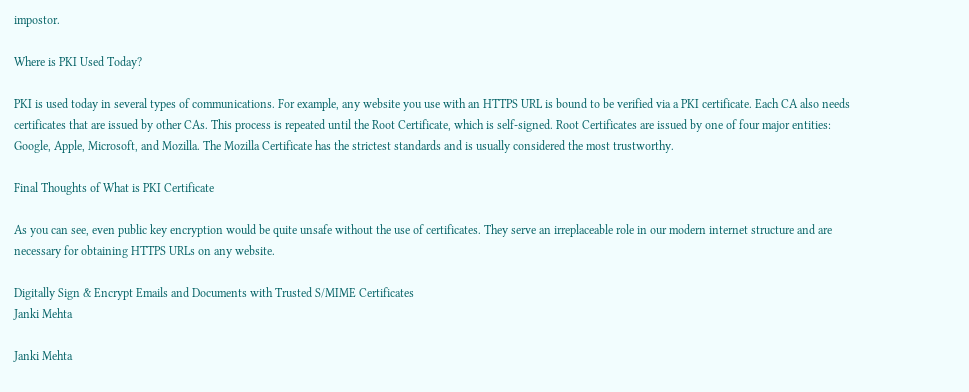impostor.

Where is PKI Used Today?

PKI is used today in several types of communications. For example, any website you use with an HTTPS URL is bound to be verified via a PKI certificate. Each CA also needs certificates that are issued by other CAs. This process is repeated until the Root Certificate, which is self-signed. Root Certificates are issued by one of four major entities: Google, Apple, Microsoft, and Mozilla. The Mozilla Certificate has the strictest standards and is usually considered the most trustworthy.

Final Thoughts of What is PKI Certificate

As you can see, even public key encryption would be quite unsafe without the use of certificates. They serve an irreplaceable role in our modern internet structure and are necessary for obtaining HTTPS URLs on any website.

Digitally Sign & Encrypt Emails and Documents with Trusted S/MIME Certificates
Janki Mehta

Janki Mehta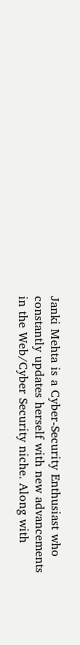Janki Mehta is a Cyber-Security Enthusiast who constantly updates herself with new advancements in the Web/Cyber Security niche. Along with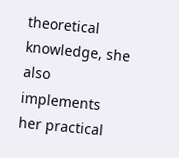theoretical knowledge, she also implements her practical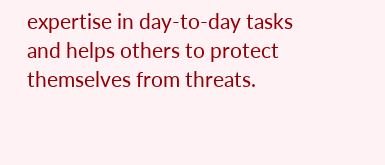expertise in day-to-day tasks and helps others to protect themselves from threats.